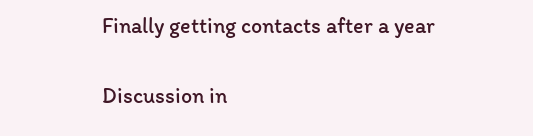Finally getting contacts after a year

Discussion in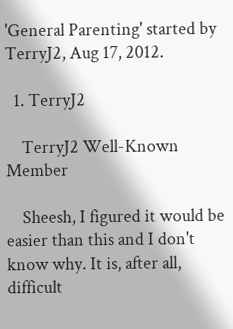'General Parenting' started by TerryJ2, Aug 17, 2012.

  1. TerryJ2

    TerryJ2 Well-Known Member

    Sheesh, I figured it would be easier than this and I don't know why. It is, after all, difficult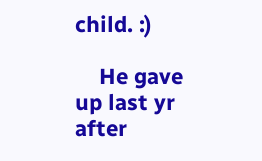child. :)

    He gave up last yr after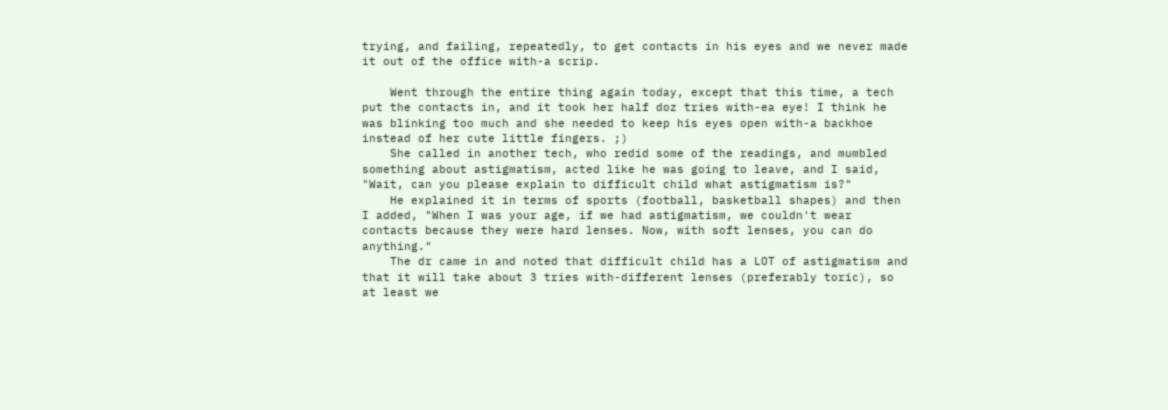trying, and failing, repeatedly, to get contacts in his eyes and we never made it out of the office with-a scrip.

    Went through the entire thing again today, except that this time, a tech put the contacts in, and it took her half doz tries with-ea eye! I think he was blinking too much and she needed to keep his eyes open with-a backhoe instead of her cute little fingers. ;)
    She called in another tech, who redid some of the readings, and mumbled something about astigmatism, acted like he was going to leave, and I said, "Wait, can you please explain to difficult child what astigmatism is?"
    He explained it in terms of sports (football, basketball shapes) and then I added, "When I was your age, if we had astigmatism, we couldn't wear contacts because they were hard lenses. Now, with soft lenses, you can do anything."
    The dr came in and noted that difficult child has a LOT of astigmatism and that it will take about 3 tries with-different lenses (preferably toric), so at least we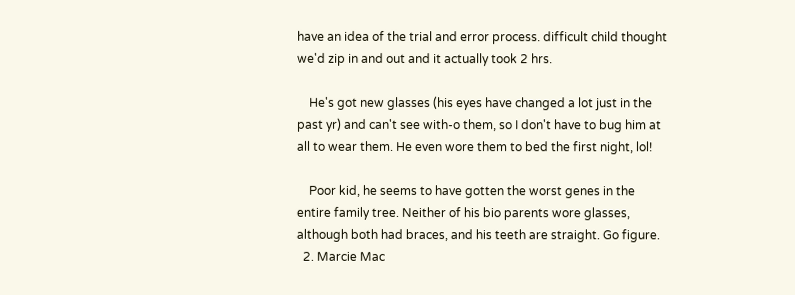have an idea of the trial and error process. difficult child thought we'd zip in and out and it actually took 2 hrs.

    He's got new glasses (his eyes have changed a lot just in the past yr) and can't see with-o them, so I don't have to bug him at all to wear them. He even wore them to bed the first night, lol!

    Poor kid, he seems to have gotten the worst genes in the entire family tree. Neither of his bio parents wore glasses, although both had braces, and his teeth are straight. Go figure.
  2. Marcie Mac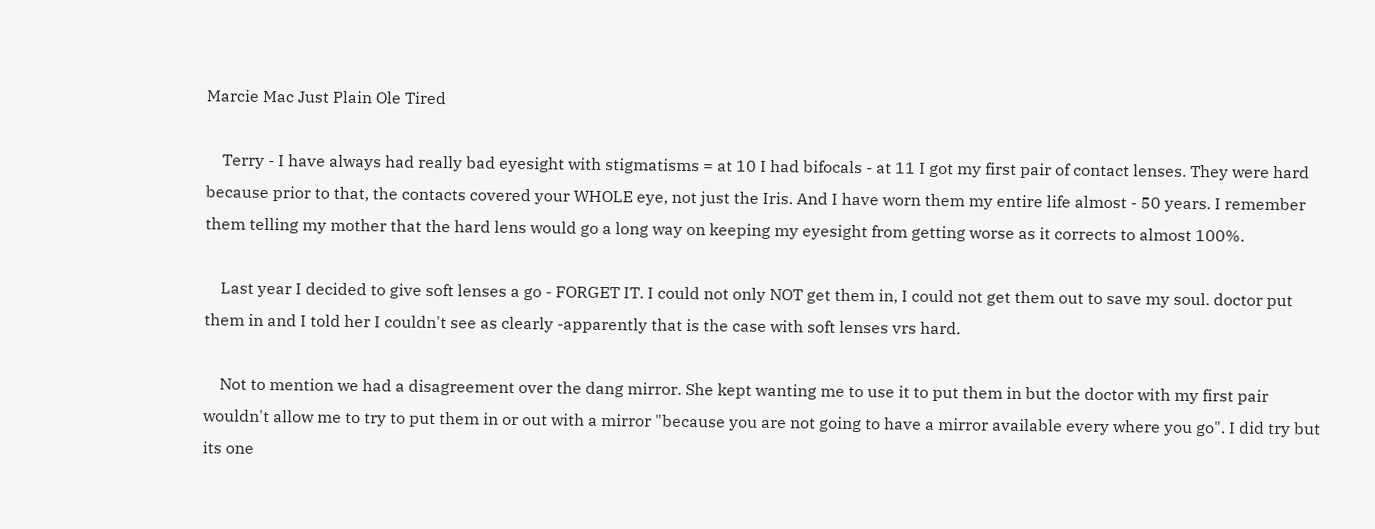Marcie Mac Just Plain Ole Tired

    Terry - I have always had really bad eyesight with stigmatisms = at 10 I had bifocals - at 11 I got my first pair of contact lenses. They were hard because prior to that, the contacts covered your WHOLE eye, not just the Iris. And I have worn them my entire life almost - 50 years. I remember them telling my mother that the hard lens would go a long way on keeping my eyesight from getting worse as it corrects to almost 100%.

    Last year I decided to give soft lenses a go - FORGET IT. I could not only NOT get them in, I could not get them out to save my soul. doctor put them in and I told her I couldn't see as clearly -apparently that is the case with soft lenses vrs hard.

    Not to mention we had a disagreement over the dang mirror. She kept wanting me to use it to put them in but the doctor with my first pair wouldn't allow me to try to put them in or out with a mirror "because you are not going to have a mirror available every where you go". I did try but its one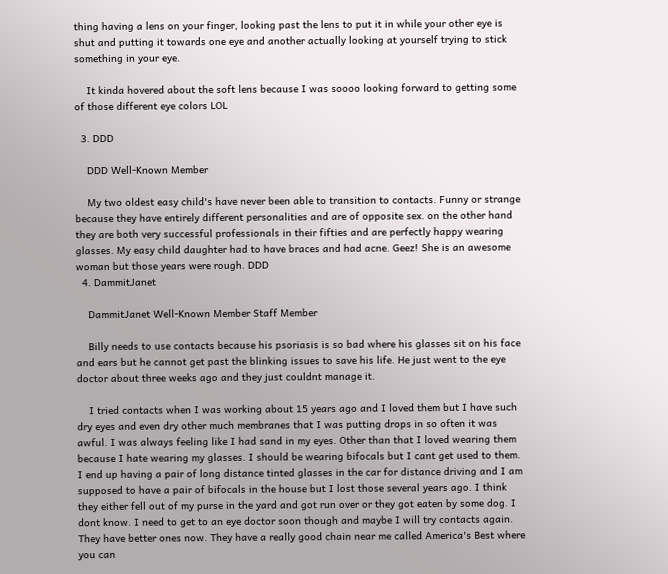thing having a lens on your finger, looking past the lens to put it in while your other eye is shut and putting it towards one eye and another actually looking at yourself trying to stick something in your eye.

    It kinda hovered about the soft lens because I was soooo looking forward to getting some of those different eye colors LOL

  3. DDD

    DDD Well-Known Member

    My two oldest easy child's have never been able to transition to contacts. Funny or strange because they have entirely different personalities and are of opposite sex. on the other hand they are both very successful professionals in their fifties and are perfectly happy wearing glasses. My easy child daughter had to have braces and had acne. Geez! She is an awesome woman but those years were rough. DDD
  4. DammitJanet

    DammitJanet Well-Known Member Staff Member

    Billy needs to use contacts because his psoriasis is so bad where his glasses sit on his face and ears but he cannot get past the blinking issues to save his life. He just went to the eye doctor about three weeks ago and they just couldnt manage it.

    I tried contacts when I was working about 15 years ago and I loved them but I have such dry eyes and even dry other much membranes that I was putting drops in so often it was awful. I was always feeling like I had sand in my eyes. Other than that I loved wearing them because I hate wearing my glasses. I should be wearing bifocals but I cant get used to them. I end up having a pair of long distance tinted glasses in the car for distance driving and I am supposed to have a pair of bifocals in the house but I lost those several years ago. I think they either fell out of my purse in the yard and got run over or they got eaten by some dog. I dont know. I need to get to an eye doctor soon though and maybe I will try contacts again. They have better ones now. They have a really good chain near me called America's Best where you can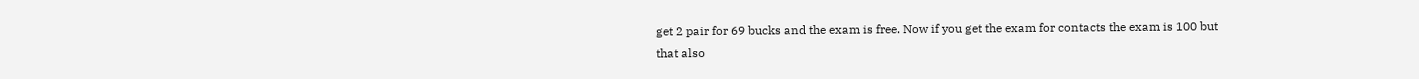get 2 pair for 69 bucks and the exam is free. Now if you get the exam for contacts the exam is 100 but that also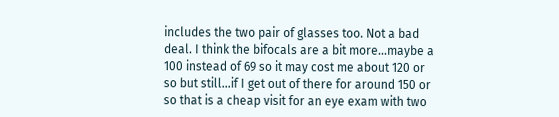includes the two pair of glasses too. Not a bad deal. I think the bifocals are a bit more...maybe a 100 instead of 69 so it may cost me about 120 or so but still...if I get out of there for around 150 or so that is a cheap visit for an eye exam with two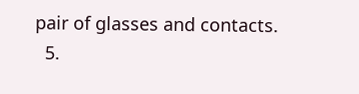pair of glasses and contacts.
  5.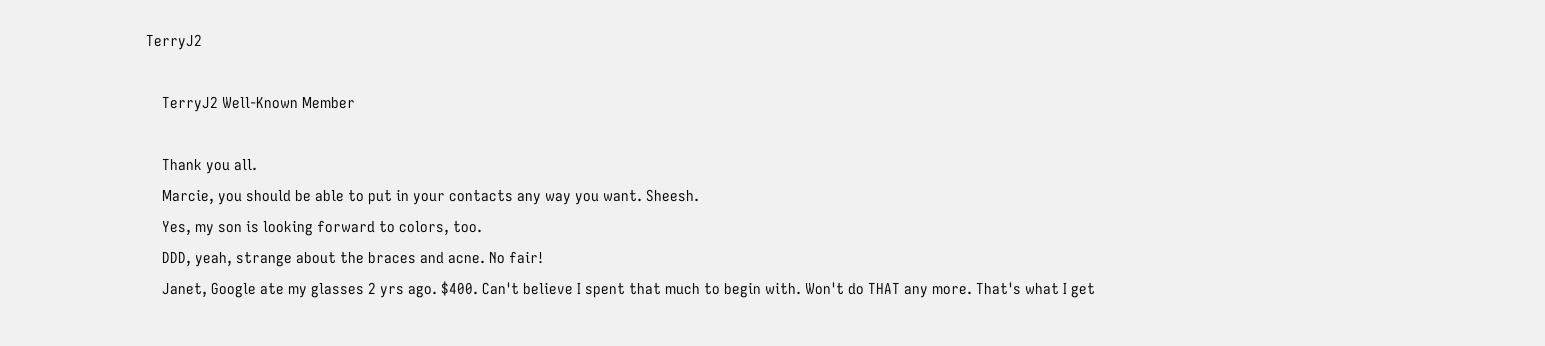TerryJ2

    TerryJ2 Well-Known Member

    Thank you all.
    Marcie, you should be able to put in your contacts any way you want. Sheesh.
    Yes, my son is looking forward to colors, too.
    DDD, yeah, strange about the braces and acne. No fair!
    Janet, Google ate my glasses 2 yrs ago. $400. Can't believe I spent that much to begin with. Won't do THAT any more. That's what I get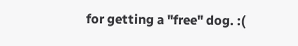for getting a "free" dog. :(